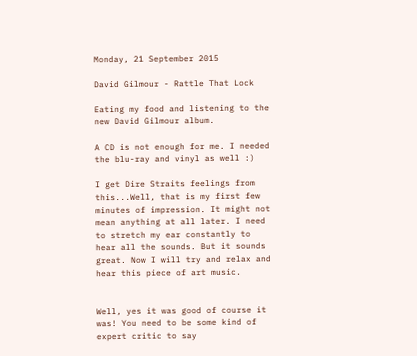Monday, 21 September 2015

David Gilmour - Rattle That Lock

Eating my food and listening to the new David Gilmour album.

A CD is not enough for me. I needed the blu-ray and vinyl as well :)

I get Dire Straits feelings from this...Well, that is my first few minutes of impression. It might not mean anything at all later. I need to stretch my ear constantly to hear all the sounds. But it sounds great. Now I will try and relax and hear this piece of art music.


Well, yes it was good of course it was! You need to be some kind of expert critic to say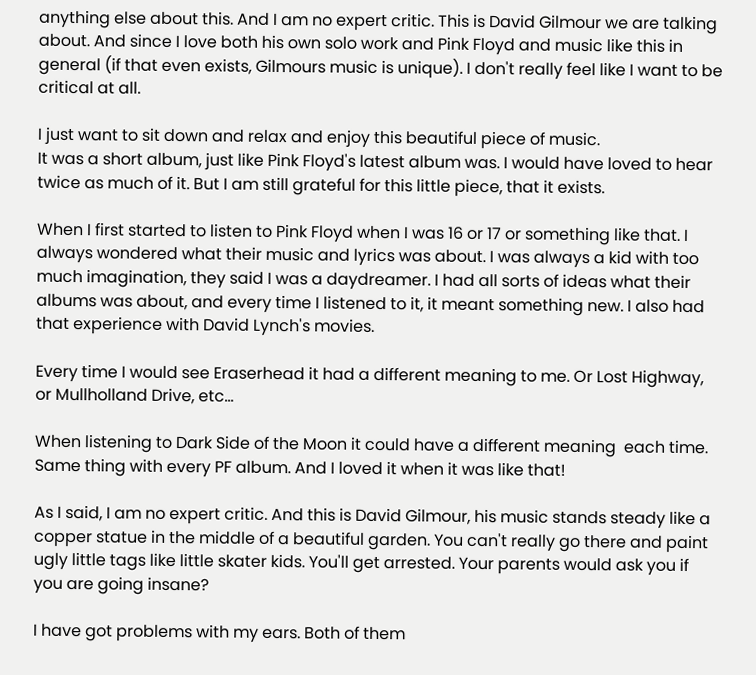anything else about this. And I am no expert critic. This is David Gilmour we are talking about. And since I love both his own solo work and Pink Floyd and music like this in general (if that even exists, Gilmours music is unique). I don't really feel like I want to be critical at all.

I just want to sit down and relax and enjoy this beautiful piece of music.
It was a short album, just like Pink Floyd's latest album was. I would have loved to hear twice as much of it. But I am still grateful for this little piece, that it exists.

When I first started to listen to Pink Floyd when I was 16 or 17 or something like that. I always wondered what their music and lyrics was about. I was always a kid with too much imagination, they said I was a daydreamer. I had all sorts of ideas what their albums was about, and every time I listened to it, it meant something new. I also had that experience with David Lynch's movies.

Every time I would see Eraserhead it had a different meaning to me. Or Lost Highway, or Mullholland Drive, etc...

When listening to Dark Side of the Moon it could have a different meaning  each time. Same thing with every PF album. And I loved it when it was like that!

As I said, I am no expert critic. And this is David Gilmour, his music stands steady like a copper statue in the middle of a beautiful garden. You can't really go there and paint ugly little tags like little skater kids. You'll get arrested. Your parents would ask you if you are going insane?

I have got problems with my ears. Both of them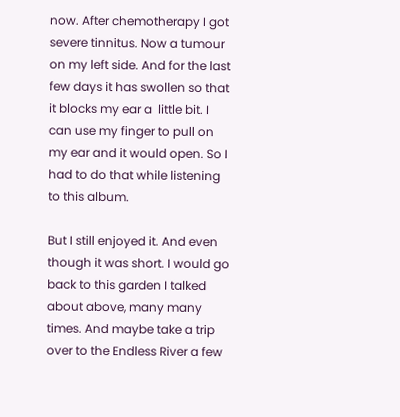now. After chemotherapy I got severe tinnitus. Now a tumour on my left side. And for the last few days it has swollen so that it blocks my ear a  little bit. I can use my finger to pull on my ear and it would open. So I had to do that while listening to this album.

But I still enjoyed it. And even though it was short. I would go back to this garden I talked about above, many many times. And maybe take a trip over to the Endless River a few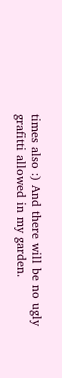times also :) And there will be no ugly grafitti allowed in my garden.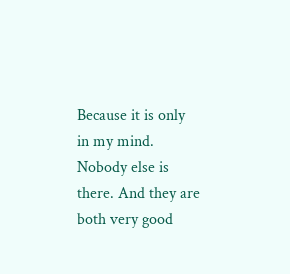Because it is only in my mind. Nobody else is there. And they are both very good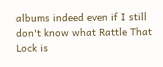albums indeed even if I still don't know what Rattle That Lock is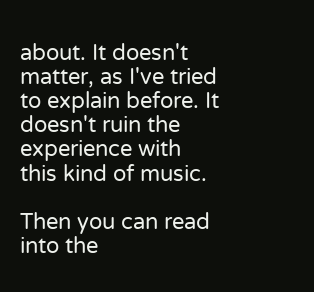about. It doesn't matter, as I've tried to explain before. It doesn't ruin the experience with this kind of music.

Then you can read into the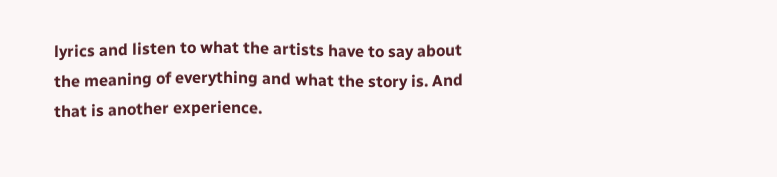lyrics and listen to what the artists have to say about the meaning of everything and what the story is. And that is another experience.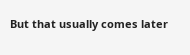But that usually comes later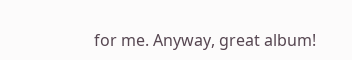for me. Anyway, great album!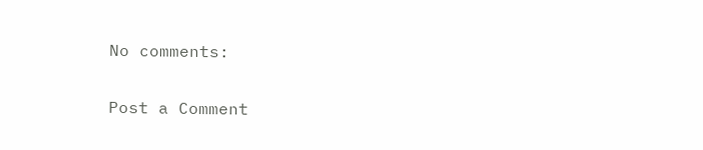No comments:

Post a Comment